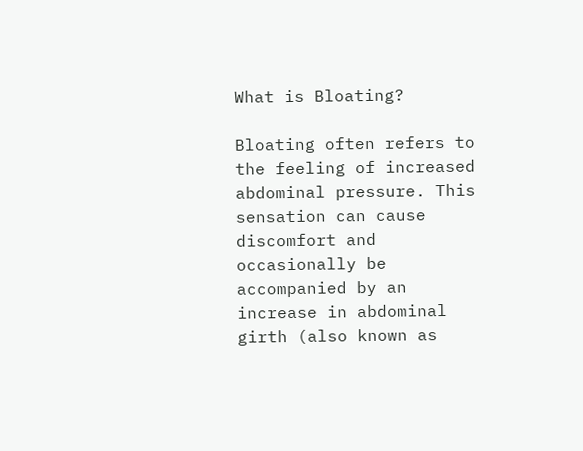What is Bloating?

Bloating often refers to the feeling of increased abdominal pressure. This sensation can cause discomfort and occasionally be accompanied by an increase in abdominal girth (also known as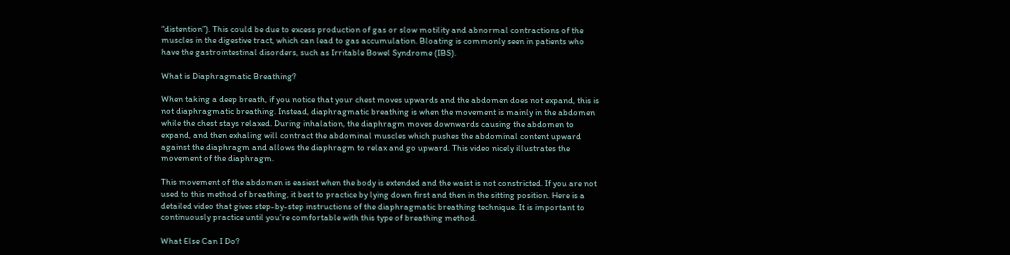“distention”). This could be due to excess production of gas or slow motility and abnormal contractions of the muscles in the digestive tract, which can lead to gas accumulation. Bloating is commonly seen in patients who have the gastrointestinal disorders, such as Irritable Bowel Syndrome (IBS).

What is Diaphragmatic Breathing?

When taking a deep breath, if you notice that your chest moves upwards and the abdomen does not expand, this is not diaphragmatic breathing. Instead, diaphragmatic breathing is when the movement is mainly in the abdomen while the chest stays relaxed. During inhalation, the diaphragm moves downwards causing the abdomen to expand, and then exhaling will contract the abdominal muscles which pushes the abdominal content upward against the diaphragm and allows the diaphragm to relax and go upward. This video nicely illustrates the movement of the diaphragm.

This movement of the abdomen is easiest when the body is extended and the waist is not constricted. If you are not used to this method of breathing, it best to practice by lying down first and then in the sitting position. Here is a detailed video that gives step-by-step instructions of the diaphragmatic breathing technique. It is important to continuously practice until you’re comfortable with this type of breathing method.

What Else Can I Do?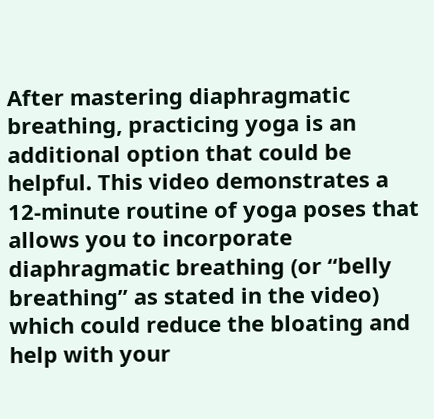After mastering diaphragmatic breathing, practicing yoga is an additional option that could be helpful. This video demonstrates a 12-minute routine of yoga poses that allows you to incorporate diaphragmatic breathing (or “belly breathing” as stated in the video) which could reduce the bloating and help with your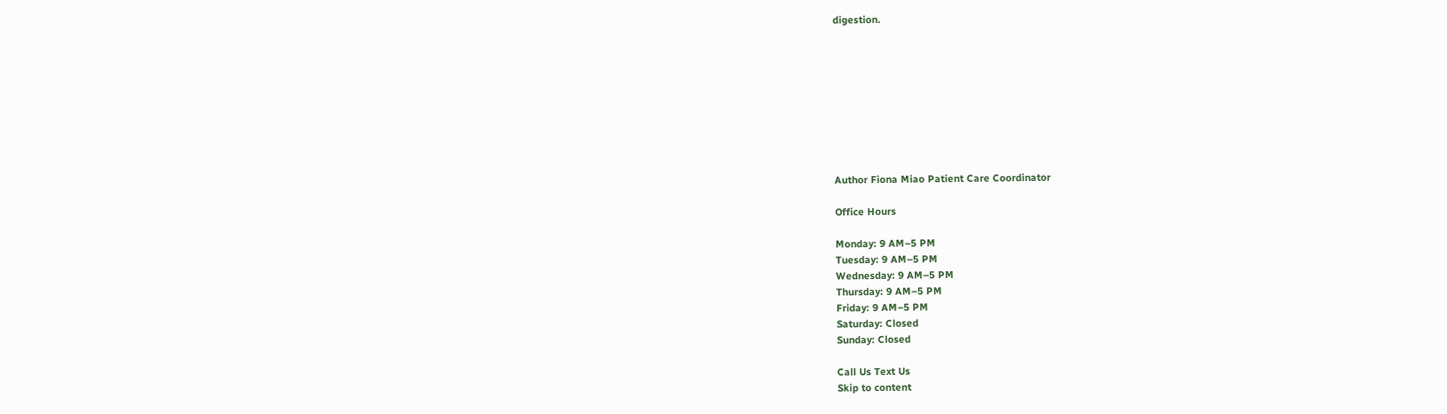digestion.









Author Fiona Miao Patient Care Coordinator

Office Hours

Monday: 9 AM–5 PM
Tuesday: 9 AM–5 PM
Wednesday: 9 AM–5 PM
Thursday: 9 AM–5 PM
Friday: 9 AM–5 PM
Saturday: Closed
Sunday: Closed

Call Us Text Us
Skip to content